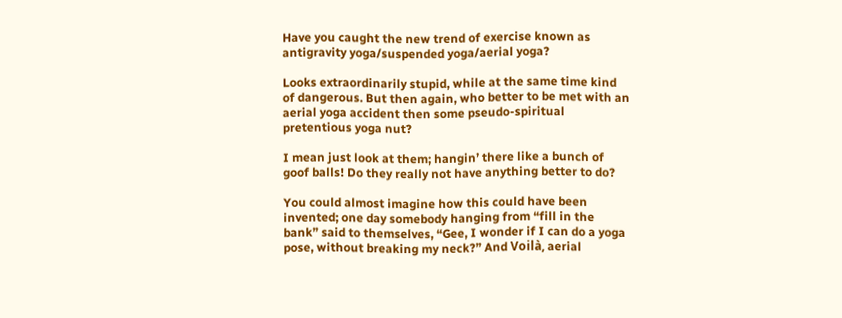Have you caught the new trend of exercise known as antigravity yoga/suspended yoga/aerial yoga?

Looks extraordinarily stupid, while at the same time kind of dangerous. But then again, who better to be met with an aerial yoga accident then some pseudo-spiritual pretentious yoga nut?

I mean just look at them; hangin’ there like a bunch of goof balls! Do they really not have anything better to do?

You could almost imagine how this could have been invented; one day somebody hanging from “fill in the bank” said to themselves, “Gee, I wonder if I can do a yoga pose, without breaking my neck?” And Voilà, aerial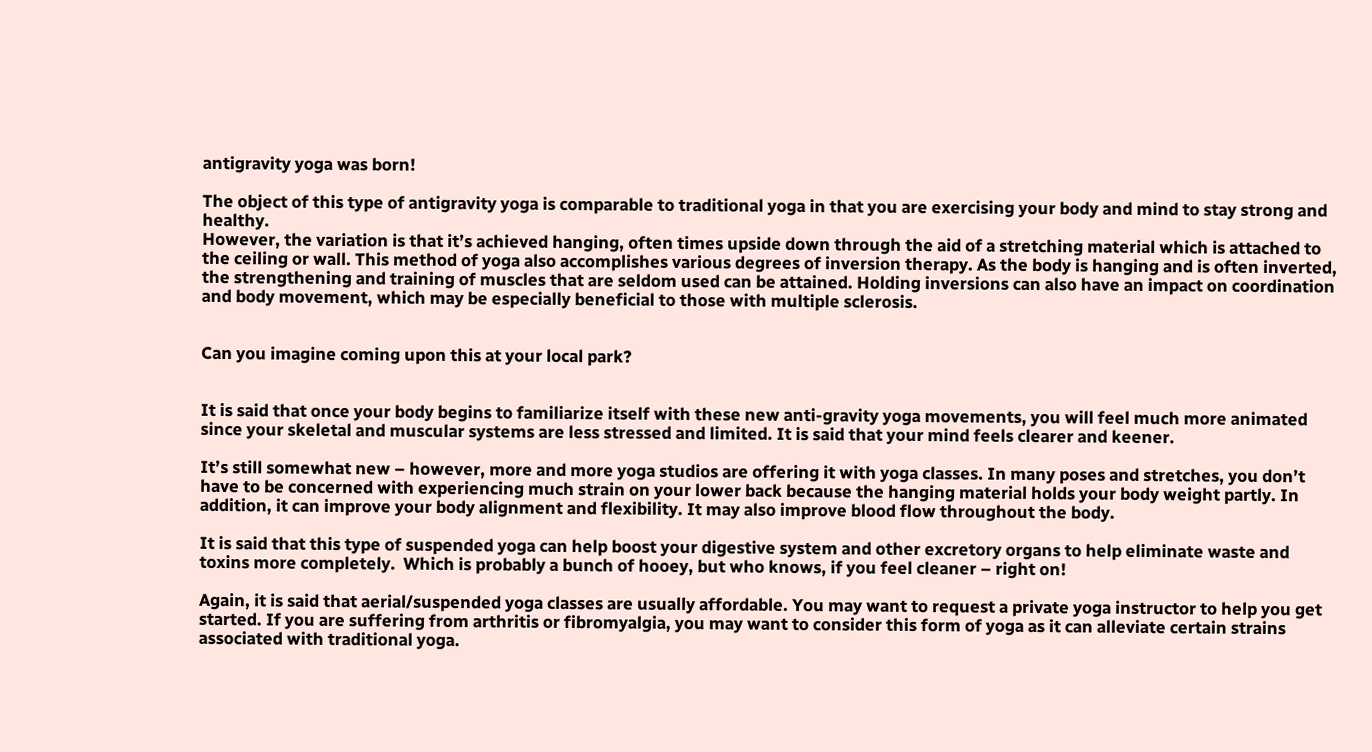antigravity yoga was born!

The object of this type of antigravity yoga is comparable to traditional yoga in that you are exercising your body and mind to stay strong and healthy.
However, the variation is that it’s achieved hanging, often times upside down through the aid of a stretching material which is attached to the ceiling or wall. This method of yoga also accomplishes various degrees of inversion therapy. As the body is hanging and is often inverted, the strengthening and training of muscles that are seldom used can be attained. Holding inversions can also have an impact on coordination and body movement, which may be especially beneficial to those with multiple sclerosis.


Can you imagine coming upon this at your local park?


It is said that once your body begins to familiarize itself with these new anti-gravity yoga movements, you will feel much more animated since your skeletal and muscular systems are less stressed and limited. It is said that your mind feels clearer and keener.

It’s still somewhat new – however, more and more yoga studios are offering it with yoga classes. In many poses and stretches, you don’t have to be concerned with experiencing much strain on your lower back because the hanging material holds your body weight partly. In addition, it can improve your body alignment and flexibility. It may also improve blood flow throughout the body.

It is said that this type of suspended yoga can help boost your digestive system and other excretory organs to help eliminate waste and toxins more completely.  Which is probably a bunch of hooey, but who knows, if you feel cleaner – right on!

Again, it is said that aerial/suspended yoga classes are usually affordable. You may want to request a private yoga instructor to help you get started. If you are suffering from arthritis or fibromyalgia, you may want to consider this form of yoga as it can alleviate certain strains associated with traditional yoga.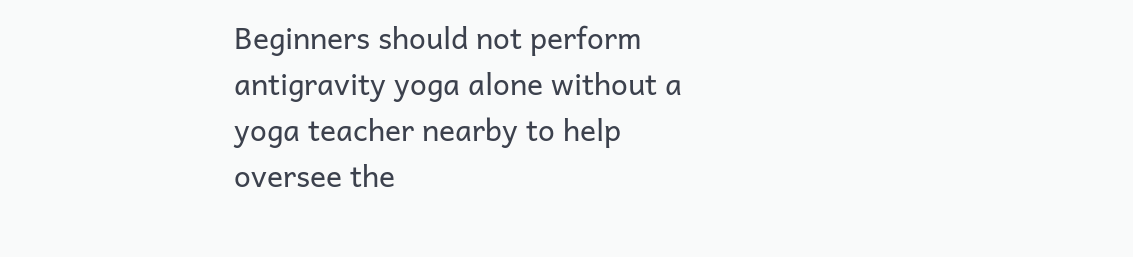Beginners should not perform antigravity yoga alone without a yoga teacher nearby to help oversee the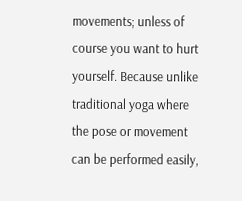movements; unless of course you want to hurt yourself. Because unlike traditional yoga where the pose or movement can be performed easily,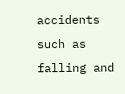accidents such as falling and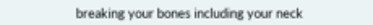breaking your bones including your neck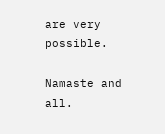are very possible.

Namaste and all.